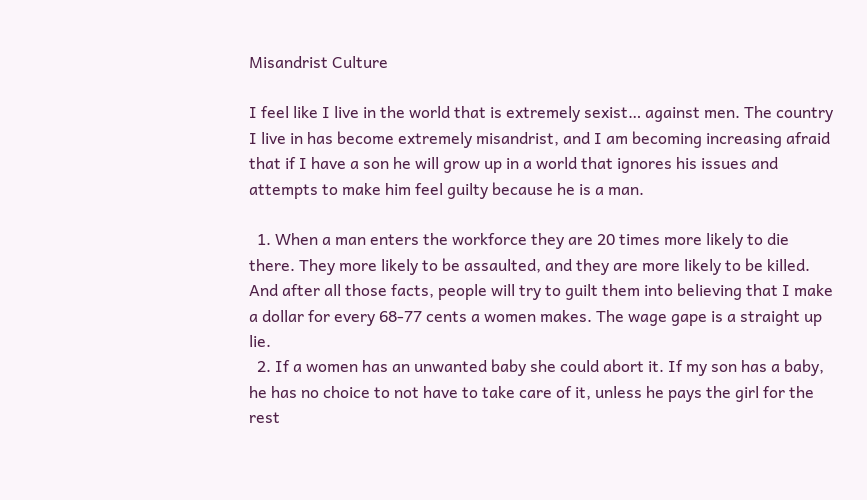Misandrist Culture

I feel like I live in the world that is extremely sexist… against men. The country I live in has become extremely misandrist, and I am becoming increasing afraid that if I have a son he will grow up in a world that ignores his issues and attempts to make him feel guilty because he is a man.

  1. When a man enters the workforce they are 20 times more likely to die there. They more likely to be assaulted, and they are more likely to be killed. And after all those facts, people will try to guilt them into believing that I make a dollar for every 68-77 cents a women makes. The wage gape is a straight up lie.
  2. If a women has an unwanted baby she could abort it. If my son has a baby, he has no choice to not have to take care of it, unless he pays the girl for the rest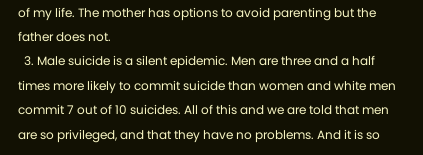of my life. The mother has options to avoid parenting but the father does not.
  3. Male suicide is a silent epidemic. Men are three and a half times more likely to commit suicide than women and white men commit 7 out of 10 suicides. All of this and we are told that men are so privileged, and that they have no problems. And it is so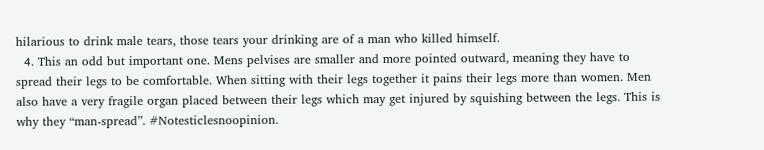hilarious to drink male tears, those tears your drinking are of a man who killed himself.
  4. This an odd but important one. Mens pelvises are smaller and more pointed outward, meaning they have to spread their legs to be comfortable. When sitting with their legs together it pains their legs more than women. Men also have a very fragile organ placed between their legs which may get injured by squishing between the legs. This is why they “man-spread”. #Notesticlesnoopinion.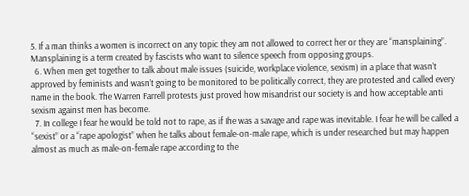5. If a man thinks a women is incorrect on any topic they am not allowed to correct her or they are “mansplaining”. Mansplaining is a term created by fascists who want to silence speech from opposing groups.
  6. When men get together to talk about male issues (suicide, workplace violence, sexism) in a place that wasn’t approved by feminists and wasn’t going to be monitored to be politically correct, they are protested and called every name in the book. The Warren Farrell protests just proved how misandrist our society is and how acceptable anti sexism against men has become.
  7. In college I fear he would be told not to rape, as if Ihe was a savage and rape was inevitable. I fear he will be called a “sexist” or a “rape apologist” when he talks about female-on-male rape, which is under researched but may happen almost as much as male-on-female rape according to the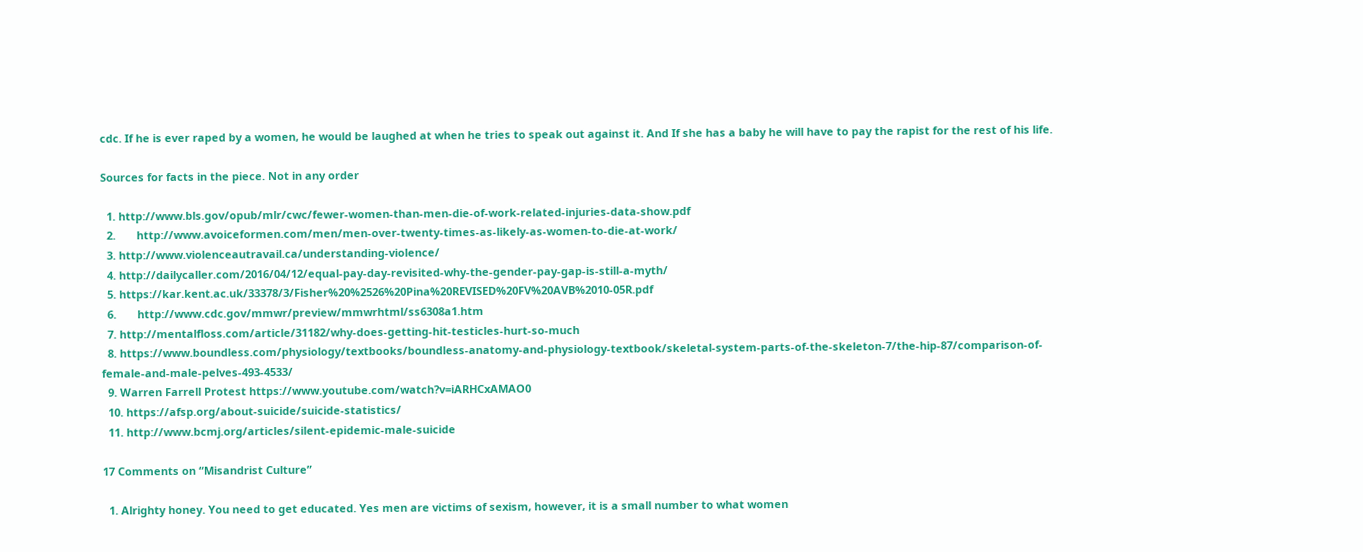cdc. If he is ever raped by a women, he would be laughed at when he tries to speak out against it. And If she has a baby he will have to pay the rapist for the rest of his life.

Sources for facts in the piece. Not in any order

  1. http://www.bls.gov/opub/mlr/cwc/fewer-women-than-men-die-of-work-related-injuries-data-show.pdf
  2.       http://www.avoiceformen.com/men/men-over-twenty-times-as-likely-as-women-to-die-at-work/
  3. http://www.violenceautravail.ca/understanding-violence/
  4. http://dailycaller.com/2016/04/12/equal-pay-day-revisited-why-the-gender-pay-gap-is-still-a-myth/
  5. https://kar.kent.ac.uk/33378/3/Fisher%20%2526%20Pina%20REVISED%20FV%20AVB%2010-05R.pdf
  6.       http://www.cdc.gov/mmwr/preview/mmwrhtml/ss6308a1.htm
  7. http://mentalfloss.com/article/31182/why-does-getting-hit-testicles-hurt-so-much
  8. https://www.boundless.com/physiology/textbooks/boundless-anatomy-and-physiology-textbook/skeletal-system-parts-of-the-skeleton-7/the-hip-87/comparison-of-female-and-male-pelves-493-4533/
  9. Warren Farrell Protest https://www.youtube.com/watch?v=iARHCxAMAO0
  10. https://afsp.org/about-suicide/suicide-statistics/
  11. http://www.bcmj.org/articles/silent-epidemic-male-suicide

17 Comments on “Misandrist Culture”

  1. Alrighty honey. You need to get educated. Yes men are victims of sexism, however, it is a small number to what women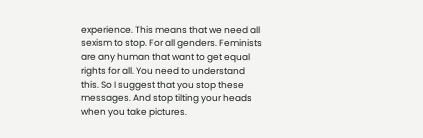experience. This means that we need all sexism to stop. For all genders. Feminists are any human that want to get equal rights for all. You need to understand this. So I suggest that you stop these messages. And stop tilting your heads when you take pictures.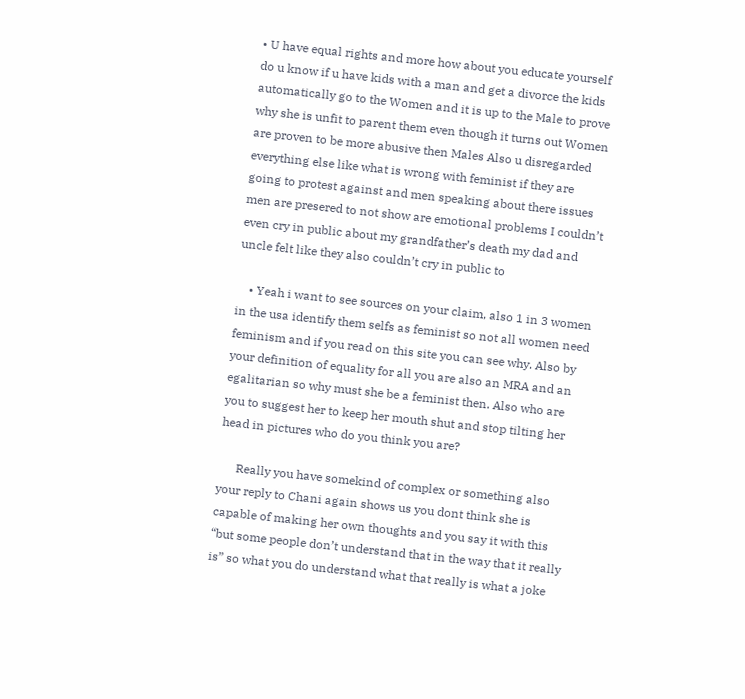• U have equal rights and more how about you educate yourself do u know if u have kids with a man and get a divorce the kids automatically go to the Women and it is up to the Male to prove why she is unfit to parent them even though it turns out Women are proven to be more abusive then Males Also u disregarded everything else like what is wrong with feminist if they are going to protest against and men speaking about there issues men are presered to not show are emotional problems I couldn’t even cry in public about my grandfather’s death my dad and uncle felt like they also couldn’t cry in public to

    • Yeah i want to see sources on your claim, also 1 in 3 women in the usa identify them selfs as feminist so not all women need feminism and if you read on this site you can see why. Also by your definition of equality for all you are also an MRA and an egalitarian so why must she be a feminist then. Also who are you to suggest her to keep her mouth shut and stop tilting her head in pictures who do you think you are?

      Really you have somekind of complex or something also your reply to Chani again shows us you dont think she is capable of making her own thoughts and you say it with this “but some people don’t understand that in the way that it really is” so what you do understand what that really is what a joke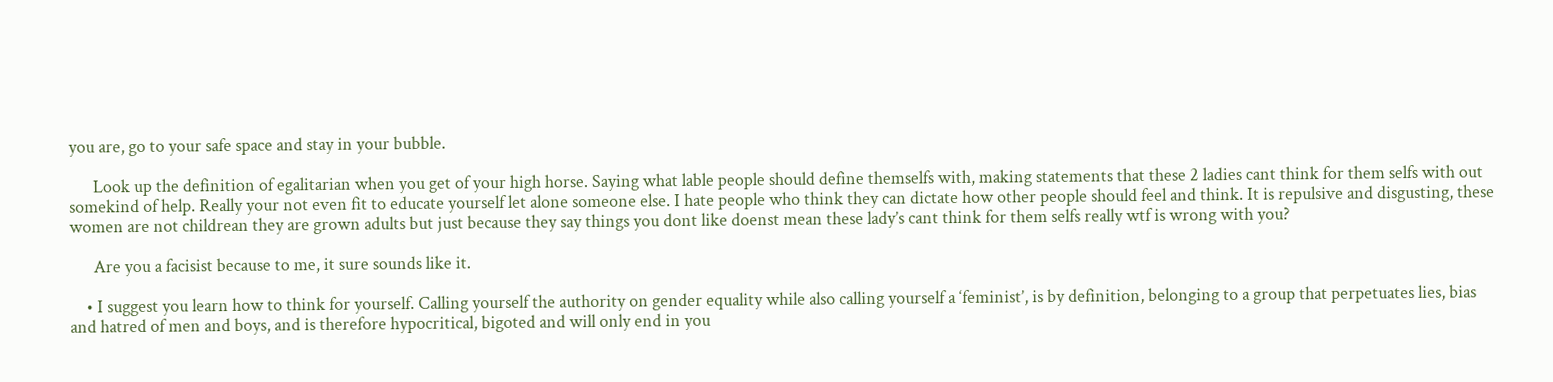you are, go to your safe space and stay in your bubble.

      Look up the definition of egalitarian when you get of your high horse. Saying what lable people should define themselfs with, making statements that these 2 ladies cant think for them selfs with out somekind of help. Really your not even fit to educate yourself let alone someone else. I hate people who think they can dictate how other people should feel and think. It is repulsive and disgusting, these women are not childrean they are grown adults but just because they say things you dont like doenst mean these lady’s cant think for them selfs really wtf is wrong with you?

      Are you a facisist because to me, it sure sounds like it.

    • I suggest you learn how to think for yourself. Calling yourself the authority on gender equality while also calling yourself a ‘feminist’, is by definition, belonging to a group that perpetuates lies, bias and hatred of men and boys, and is therefore hypocritical, bigoted and will only end in you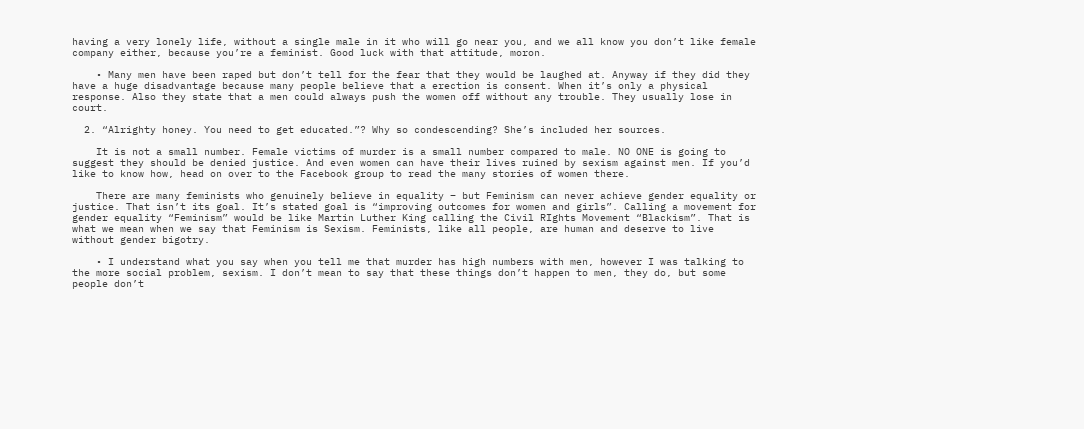having a very lonely life, without a single male in it who will go near you, and we all know you don’t like female company either, because you’re a feminist. Good luck with that attitude, moron.

    • Many men have been raped but don’t tell for the fear that they would be laughed at. Anyway if they did they have a huge disadvantage because many people believe that a erection is consent. When it’s only a physical response. Also they state that a men could always push the women off without any trouble. They usually lose in court.

  2. “Alrighty honey. You need to get educated.”? Why so condescending? She’s included her sources.

    It is not a small number. Female victims of murder is a small number compared to male. NO ONE is going to suggest they should be denied justice. And even women can have their lives ruined by sexism against men. If you’d like to know how, head on over to the Facebook group to read the many stories of women there.

    There are many feminists who genuinely believe in equality – but Feminism can never achieve gender equality or justice. That isn’t its goal. It’s stated goal is “improving outcomes for women and girls”. Calling a movement for gender equality “Feminism” would be like Martin Luther King calling the Civil RIghts Movement “Blackism”. That is what we mean when we say that Feminism is Sexism. Feminists, like all people, are human and deserve to live without gender bigotry.

    • I understand what you say when you tell me that murder has high numbers with men, however I was talking to the more social problem, sexism. I don’t mean to say that these things don’t happen to men, they do, but some people don’t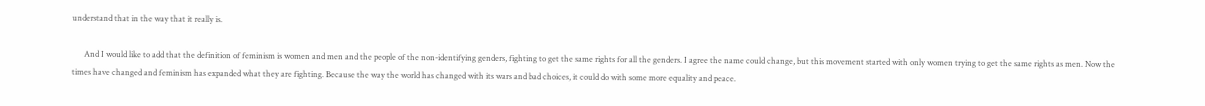understand that in the way that it really is.

      And I would like to add that the definition of feminism is women and men and the people of the non-identifying genders, fighting to get the same rights for all the genders. I agree the name could change, but this movement started with only women trying to get the same rights as men. Now the times have changed and feminism has expanded what they are fighting. Because the way the world has changed with its wars and bad choices, it could do with some more equality and peace.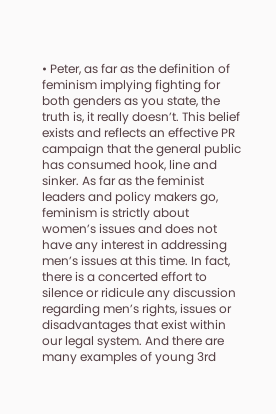• Peter, as far as the definition of feminism implying fighting for both genders as you state, the truth is, it really doesn’t. This belief exists and reflects an effective PR campaign that the general public has consumed hook, line and sinker. As far as the feminist leaders and policy makers go, feminism is strictly about women’s issues and does not have any interest in addressing men’s issues at this time. In fact, there is a concerted effort to silence or ridicule any discussion regarding men’s rights, issues or disadvantages that exist within our legal system. And there are many examples of young 3rd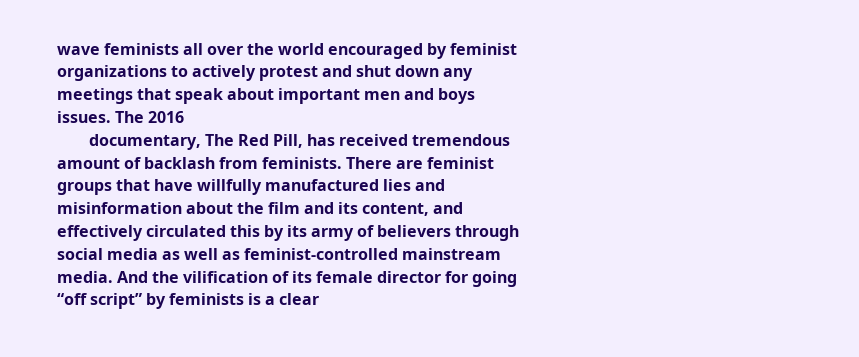wave feminists all over the world encouraged by feminist organizations to actively protest and shut down any meetings that speak about important men and boys issues. The 2016
        documentary, The Red Pill, has received tremendous amount of backlash from feminists. There are feminist groups that have willfully manufactured lies and misinformation about the film and its content, and effectively circulated this by its army of believers through social media as well as feminist-controlled mainstream media. And the vilification of its female director for going “off script” by feminists is a clear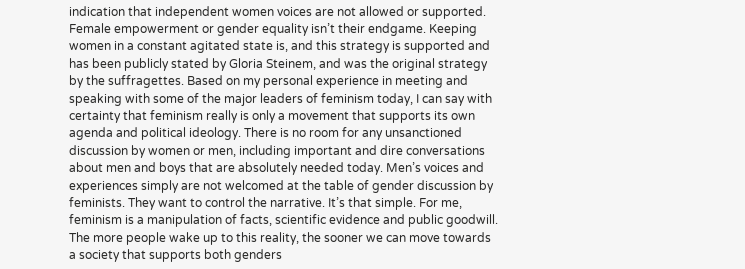indication that independent women voices are not allowed or supported. Female empowerment or gender equality isn’t their endgame. Keeping women in a constant agitated state is, and this strategy is supported and has been publicly stated by Gloria Steinem, and was the original strategy by the suffragettes. Based on my personal experience in meeting and speaking with some of the major leaders of feminism today, I can say with certainty that feminism really is only a movement that supports its own agenda and political ideology. There is no room for any unsanctioned discussion by women or men, including important and dire conversations about men and boys that are absolutely needed today. Men’s voices and experiences simply are not welcomed at the table of gender discussion by feminists. They want to control the narrative. It’s that simple. For me, feminism is a manipulation of facts, scientific evidence and public goodwill. The more people wake up to this reality, the sooner we can move towards a society that supports both genders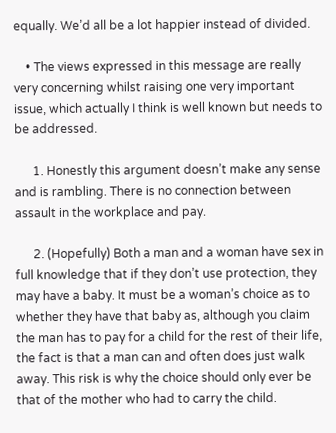equally. We’d all be a lot happier instead of divided.

    • The views expressed in this message are really very concerning whilst raising one very important issue, which actually I think is well known but needs to be addressed.

      1. Honestly this argument doesn’t make any sense and is rambling. There is no connection between assault in the workplace and pay.

      2. (Hopefully) Both a man and a woman have sex in full knowledge that if they don’t use protection, they may have a baby. It must be a woman’s choice as to whether they have that baby as, although you claim the man has to pay for a child for the rest of their life, the fact is that a man can and often does just walk away. This risk is why the choice should only ever be that of the mother who had to carry the child.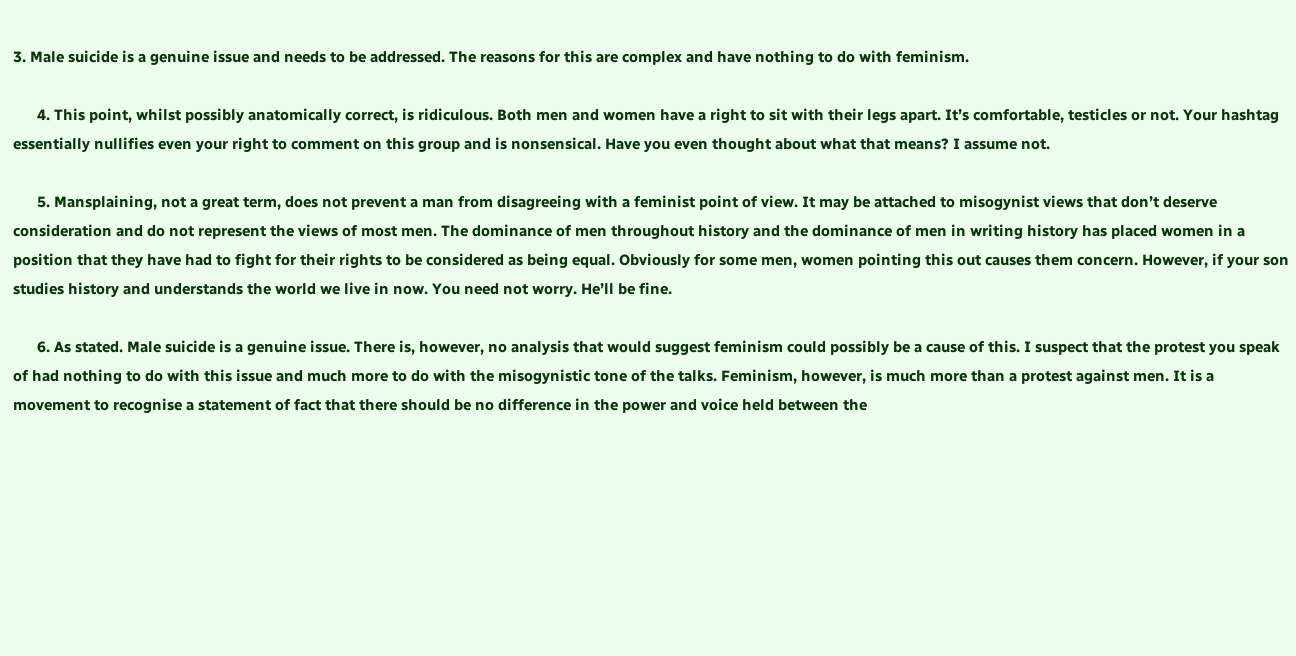3. Male suicide is a genuine issue and needs to be addressed. The reasons for this are complex and have nothing to do with feminism.

      4. This point, whilst possibly anatomically correct, is ridiculous. Both men and women have a right to sit with their legs apart. It’s comfortable, testicles or not. Your hashtag essentially nullifies even your right to comment on this group and is nonsensical. Have you even thought about what that means? I assume not.

      5. Mansplaining, not a great term, does not prevent a man from disagreeing with a feminist point of view. It may be attached to misogynist views that don’t deserve consideration and do not represent the views of most men. The dominance of men throughout history and the dominance of men in writing history has placed women in a position that they have had to fight for their rights to be considered as being equal. Obviously for some men, women pointing this out causes them concern. However, if your son studies history and understands the world we live in now. You need not worry. He’ll be fine.

      6. As stated. Male suicide is a genuine issue. There is, however, no analysis that would suggest feminism could possibly be a cause of this. I suspect that the protest you speak of had nothing to do with this issue and much more to do with the misogynistic tone of the talks. Feminism, however, is much more than a protest against men. It is a movement to recognise a statement of fact that there should be no difference in the power and voice held between the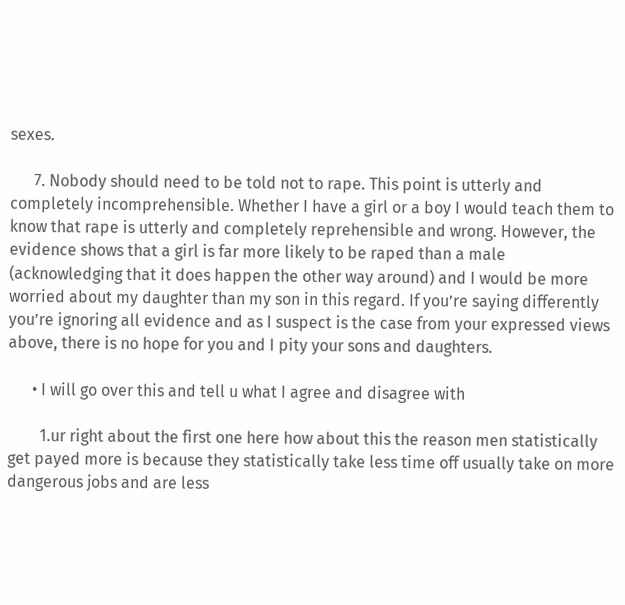sexes.

      7. Nobody should need to be told not to rape. This point is utterly and completely incomprehensible. Whether I have a girl or a boy I would teach them to know that rape is utterly and completely reprehensible and wrong. However, the evidence shows that a girl is far more likely to be raped than a male (acknowledging that it does happen the other way around) and I would be more worried about my daughter than my son in this regard. If you’re saying differently you’re ignoring all evidence and as I suspect is the case from your expressed views above, there is no hope for you and I pity your sons and daughters.

      • I will go over this and tell u what I agree and disagree with

        1.ur right about the first one here how about this the reason men statistically get payed more is because they statistically take less time off usually take on more dangerous jobs and are less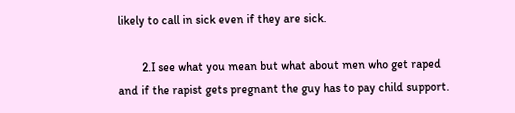likely to call in sick even if they are sick.

        2.I see what you mean but what about men who get raped and if the rapist gets pregnant the guy has to pay child support.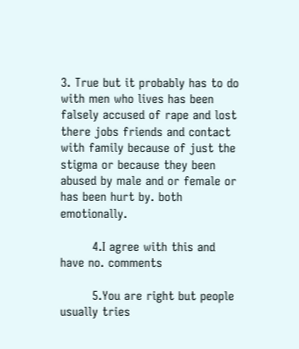3. True but it probably has to do with men who lives has been falsely accused of rape and lost there jobs friends and contact with family because of just the stigma or because they been abused by male and or female or has been hurt by. both emotionally.

        4.I agree with this and have no. comments

        5.You are right but people usually tries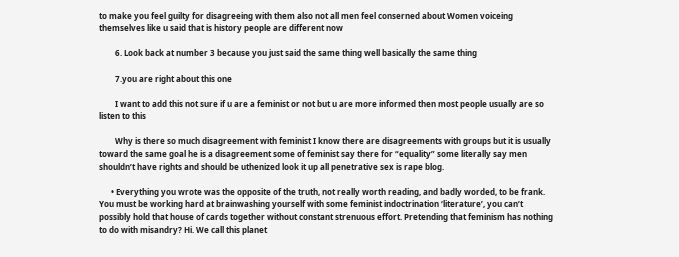to make you feel guilty for disagreeing with them also not all men feel conserned about Women voiceing themselves like u said that is history people are different now

        6. Look back at number 3 because you just said the same thing well basically the same thing

        7.you are right about this one

        I want to add this not sure if u are a feminist or not but u are more informed then most people usually are so listen to this

        Why is there so much disagreement with feminist I know there are disagreements with groups but it is usually toward the same goal he is a disagreement some of feminist say there for “equality” some literally say men shouldn’t have rights and should be uthenized look it up all penetrative sex is rape blog.

      • Everything you wrote was the opposite of the truth, not really worth reading, and badly worded, to be frank. You must be working hard at brainwashing yourself with some feminist indoctrination ‘literature’, you can’t possibly hold that house of cards together without constant strenuous effort. Pretending that feminism has nothing to do with misandry? Hi. We call this planet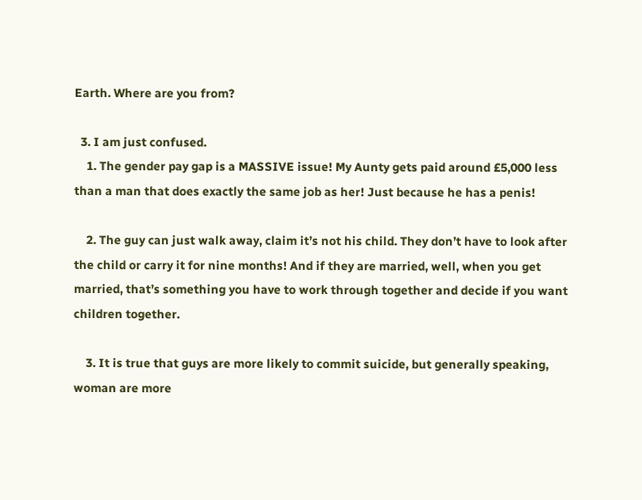Earth. Where are you from?

  3. I am just confused.
    1. The gender pay gap is a MASSIVE issue! My Aunty gets paid around £5,000 less than a man that does exactly the same job as her! Just because he has a penis!

    2. The guy can just walk away, claim it’s not his child. They don’t have to look after the child or carry it for nine months! And if they are married, well, when you get married, that’s something you have to work through together and decide if you want children together.

    3. It is true that guys are more likely to commit suicide, but generally speaking, woman are more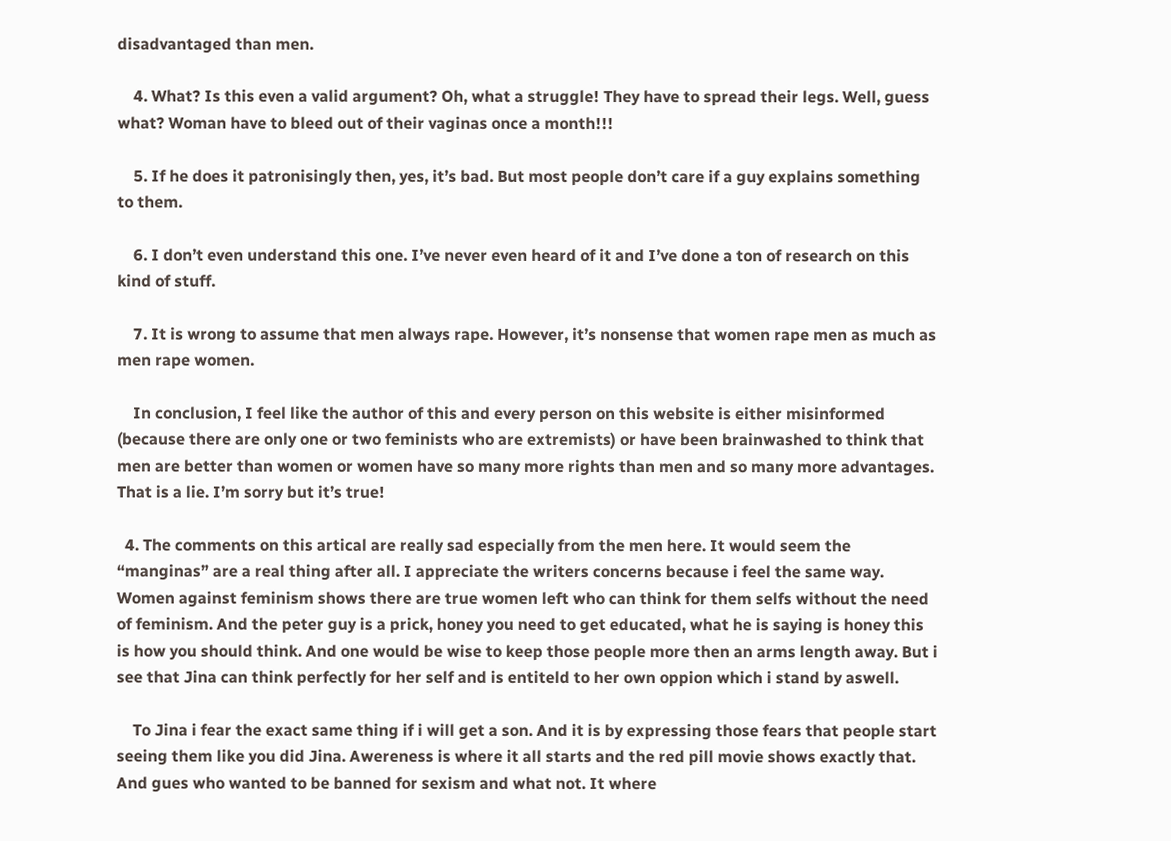disadvantaged than men.

    4. What? Is this even a valid argument? Oh, what a struggle! They have to spread their legs. Well, guess what? Woman have to bleed out of their vaginas once a month!!!

    5. If he does it patronisingly then, yes, it’s bad. But most people don’t care if a guy explains something to them.

    6. I don’t even understand this one. I’ve never even heard of it and I’ve done a ton of research on this kind of stuff.

    7. It is wrong to assume that men always rape. However, it’s nonsense that women rape men as much as men rape women.

    In conclusion, I feel like the author of this and every person on this website is either misinformed (because there are only one or two feminists who are extremists) or have been brainwashed to think that men are better than women or women have so many more rights than men and so many more advantages. That is a lie. I’m sorry but it’s true!

  4. The comments on this artical are really sad especially from the men here. It would seem the “manginas” are a real thing after all. I appreciate the writers concerns because i feel the same way. Women against feminism shows there are true women left who can think for them selfs without the need of feminism. And the peter guy is a prick, honey you need to get educated, what he is saying is honey this is how you should think. And one would be wise to keep those people more then an arms length away. But i see that Jina can think perfectly for her self and is entiteld to her own oppion which i stand by aswell.

    To Jina i fear the exact same thing if i will get a son. And it is by expressing those fears that people start seeing them like you did Jina. Awereness is where it all starts and the red pill movie shows exactly that. And gues who wanted to be banned for sexism and what not. It where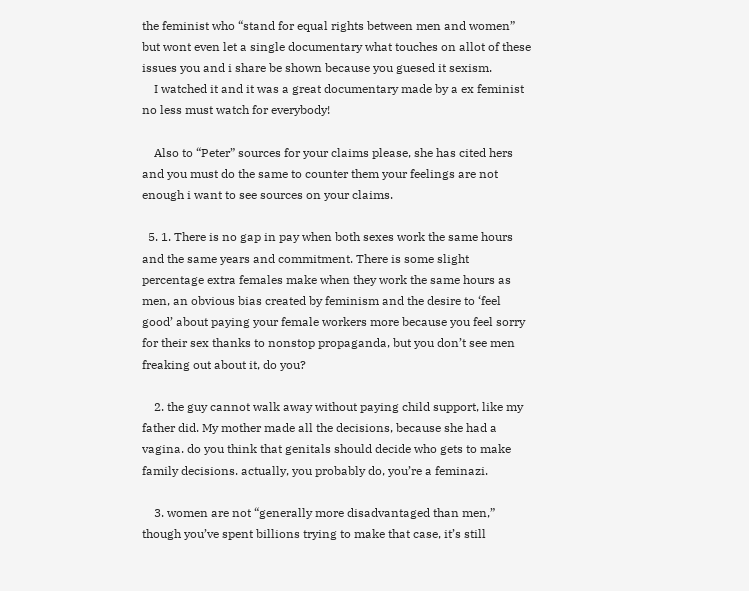the feminist who “stand for equal rights between men and women” but wont even let a single documentary what touches on allot of these issues you and i share be shown because you guesed it sexism.
    I watched it and it was a great documentary made by a ex feminist no less must watch for everybody!

    Also to “Peter” sources for your claims please, she has cited hers and you must do the same to counter them your feelings are not enough i want to see sources on your claims.

  5. 1. There is no gap in pay when both sexes work the same hours and the same years and commitment. There is some slight percentage extra females make when they work the same hours as men, an obvious bias created by feminism and the desire to ‘feel good’ about paying your female workers more because you feel sorry for their sex thanks to nonstop propaganda, but you don’t see men freaking out about it, do you?

    2. the guy cannot walk away without paying child support, like my father did. My mother made all the decisions, because she had a vagina. do you think that genitals should decide who gets to make family decisions. actually, you probably do, you’re a feminazi.

    3. women are not “generally more disadvantaged than men,” though you’ve spent billions trying to make that case, it’s still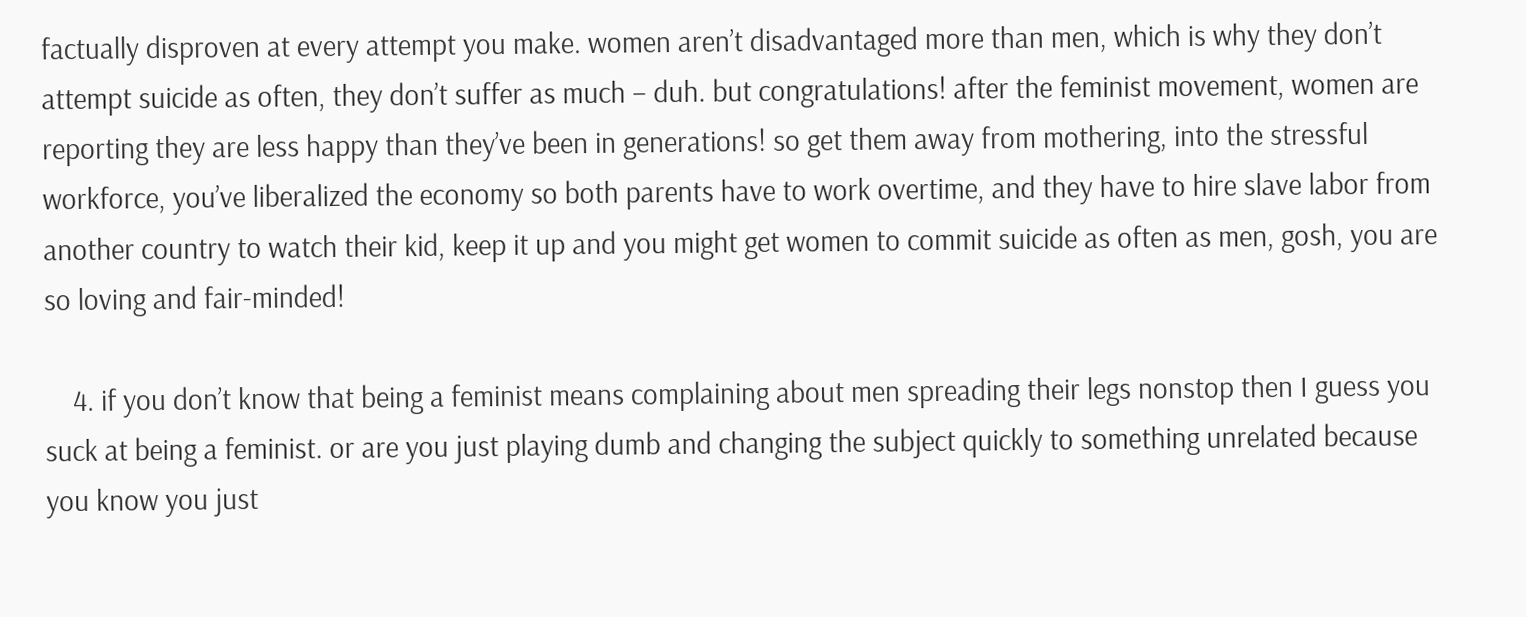factually disproven at every attempt you make. women aren’t disadvantaged more than men, which is why they don’t attempt suicide as often, they don’t suffer as much – duh. but congratulations! after the feminist movement, women are reporting they are less happy than they’ve been in generations! so get them away from mothering, into the stressful workforce, you’ve liberalized the economy so both parents have to work overtime, and they have to hire slave labor from another country to watch their kid, keep it up and you might get women to commit suicide as often as men, gosh, you are so loving and fair-minded!

    4. if you don’t know that being a feminist means complaining about men spreading their legs nonstop then I guess you suck at being a feminist. or are you just playing dumb and changing the subject quickly to something unrelated because you know you just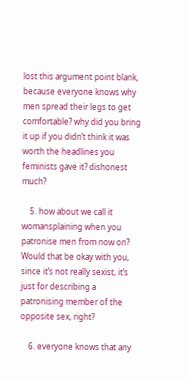lost this argument point blank, because everyone knows why men spread their legs to get comfortable? why did you bring it up if you didn’t think it was worth the headlines you feminists gave it? dishonest much?

    5. how about we call it womansplaining when you patronise men from now on? Would that be okay with you, since it’s not really sexist, it’s just for describing a patronising member of the opposite sex, right?

    6. everyone knows that any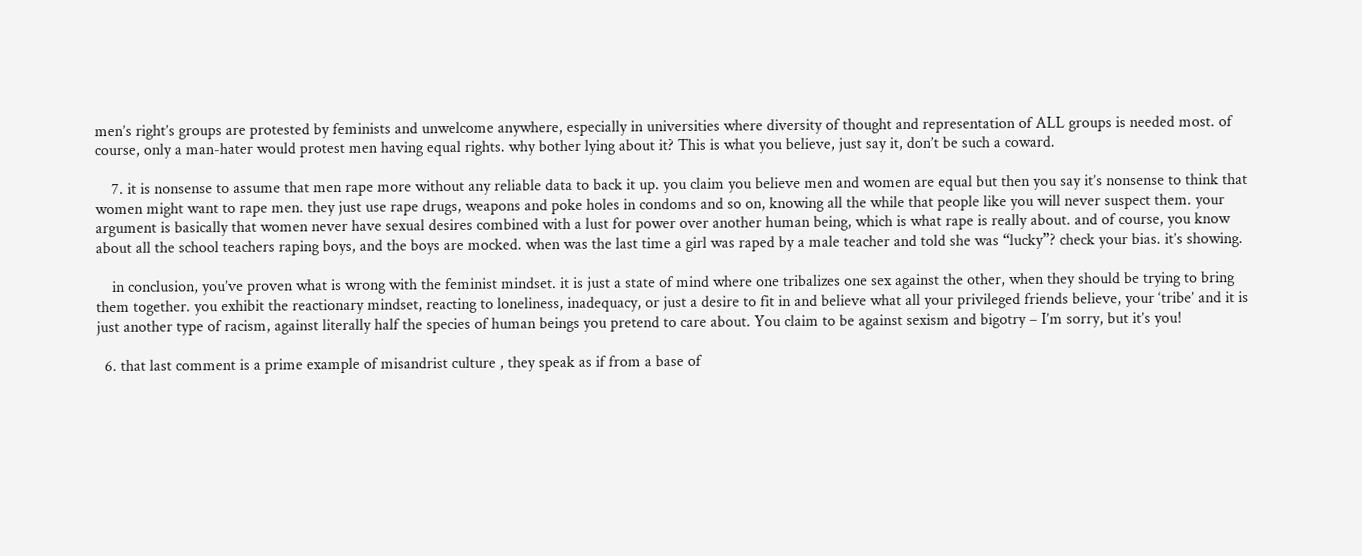men’s right’s groups are protested by feminists and unwelcome anywhere, especially in universities where diversity of thought and representation of ALL groups is needed most. of course, only a man-hater would protest men having equal rights. why bother lying about it? This is what you believe, just say it, don’t be such a coward.

    7. it is nonsense to assume that men rape more without any reliable data to back it up. you claim you believe men and women are equal but then you say it’s nonsense to think that women might want to rape men. they just use rape drugs, weapons and poke holes in condoms and so on, knowing all the while that people like you will never suspect them. your argument is basically that women never have sexual desires combined with a lust for power over another human being, which is what rape is really about. and of course, you know about all the school teachers raping boys, and the boys are mocked. when was the last time a girl was raped by a male teacher and told she was “lucky”? check your bias. it’s showing.

    in conclusion, you’ve proven what is wrong with the feminist mindset. it is just a state of mind where one tribalizes one sex against the other, when they should be trying to bring them together. you exhibit the reactionary mindset, reacting to loneliness, inadequacy, or just a desire to fit in and believe what all your privileged friends believe, your ‘tribe’ and it is just another type of racism, against literally half the species of human beings you pretend to care about. You claim to be against sexism and bigotry – I’m sorry, but it’s you!

  6. that last comment is a prime example of misandrist culture , they speak as if from a base of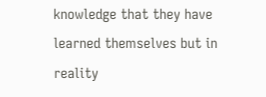knowledge that they have learned themselves but in reality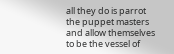all they do is parrot the puppet masters and allow themselves to be the vessel of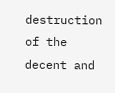destruction of the decent and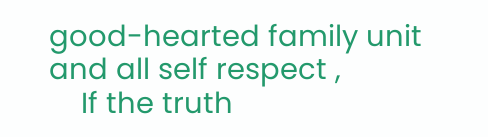good-hearted family unit and all self respect ,
    If the truth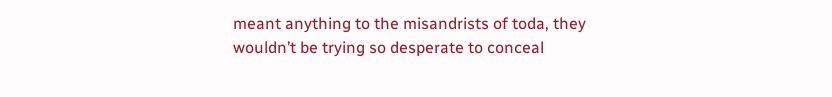meant anything to the misandrists of toda, they wouldn’t be trying so desperate to conceal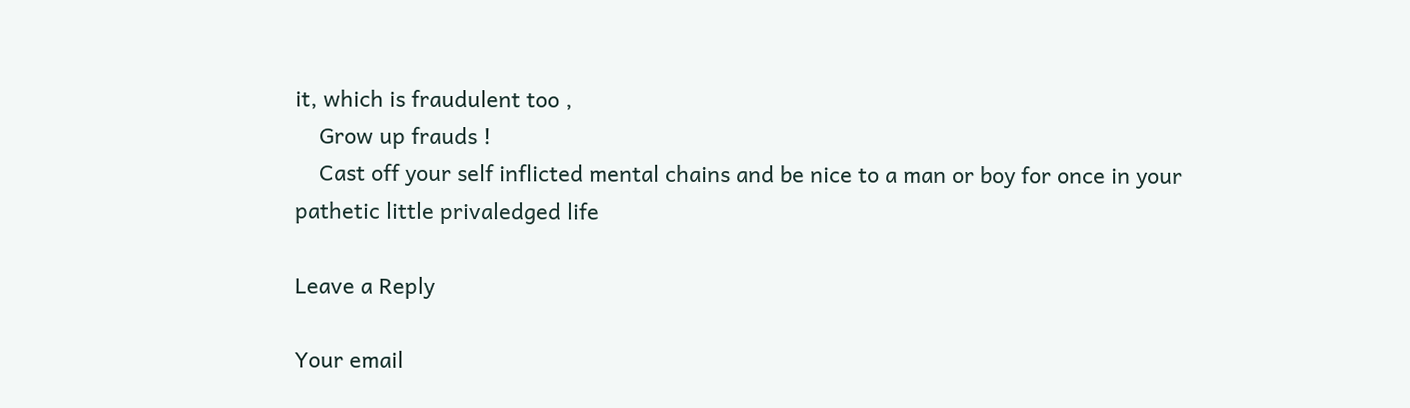it, which is fraudulent too ,
    Grow up frauds !
    Cast off your self inflicted mental chains and be nice to a man or boy for once in your pathetic little privaledged life

Leave a Reply

Your email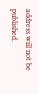address will not be published.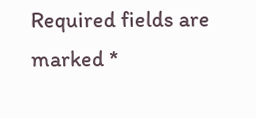Required fields are marked *